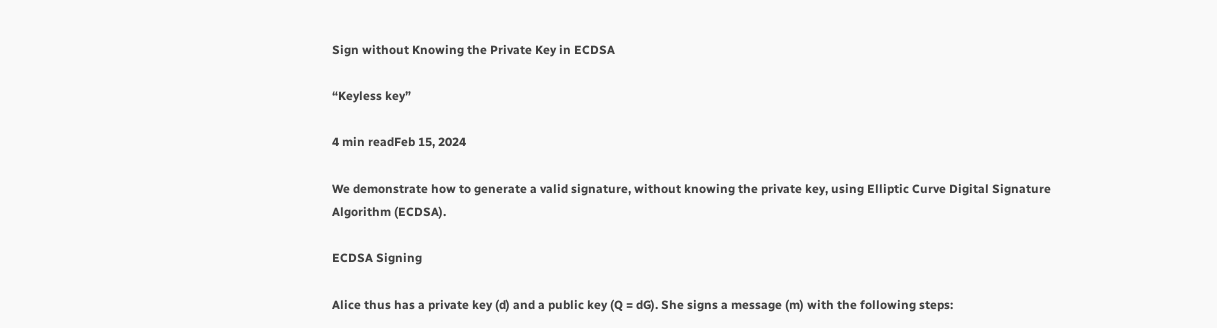Sign without Knowing the Private Key in ECDSA

“Keyless key”

4 min readFeb 15, 2024

We demonstrate how to generate a valid signature, without knowing the private key, using Elliptic Curve Digital Signature Algorithm (ECDSA).

ECDSA Signing

Alice thus has a private key (d) and a public key (Q = dG). She signs a message (m) with the following steps: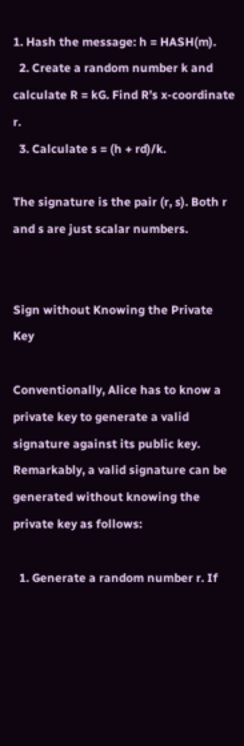1. Hash the message: h = HASH(m).
  2. Create a random number k and calculate R = kG. Find R’s x-coordinate r.
  3. Calculate s = (h + rd)/k.

The signature is the pair (r, s). Both r and s are just scalar numbers.


Sign without Knowing the Private Key

Conventionally, Alice has to know a private key to generate a valid signature against its public key. Remarkably, a valid signature can be generated without knowing the private key as follows:

  1. Generate a random number r. If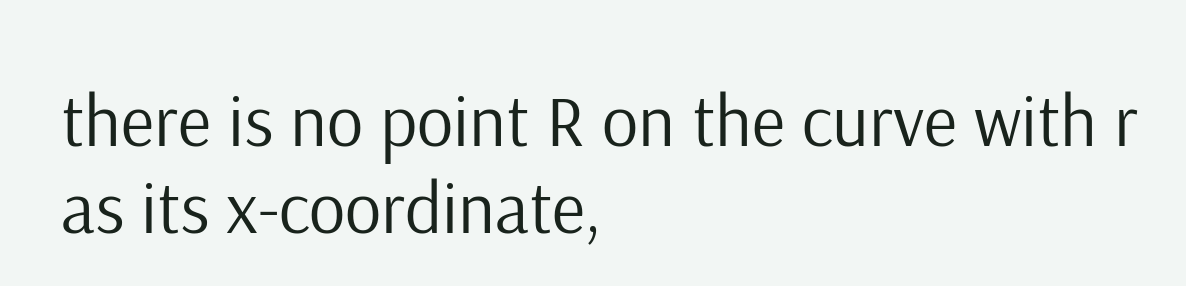there is no point R on the curve with r as its x-coordinate,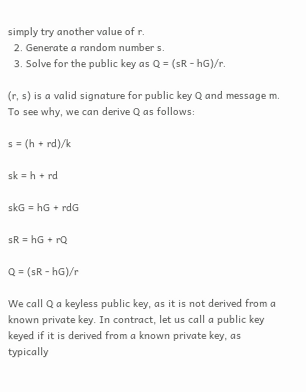simply try another value of r.
  2. Generate a random number s.
  3. Solve for the public key as Q = (sR - hG)/r.

(r, s) is a valid signature for public key Q and message m. To see why, we can derive Q as follows:

s = (h + rd)/k

sk = h + rd

skG = hG + rdG

sR = hG + rQ

Q = (sR - hG)/r

We call Q a keyless public key, as it is not derived from a known private key. In contract, let us call a public key keyed if it is derived from a known private key, as typically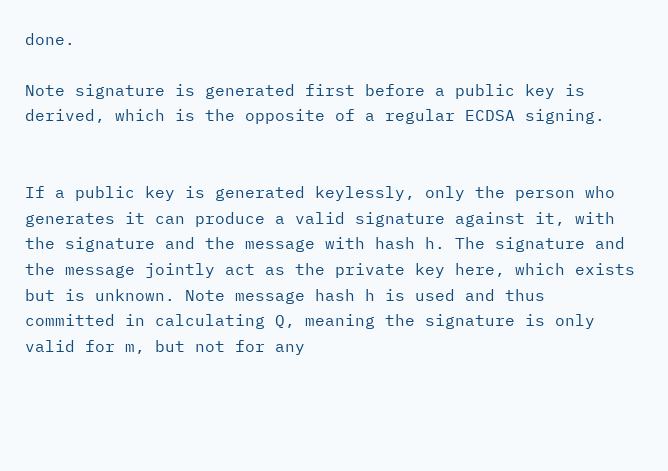done.

Note signature is generated first before a public key is derived, which is the opposite of a regular ECDSA signing.


If a public key is generated keylessly, only the person who generates it can produce a valid signature against it, with the signature and the message with hash h. The signature and the message jointly act as the private key here, which exists but is unknown. Note message hash h is used and thus committed in calculating Q, meaning the signature is only valid for m, but not for any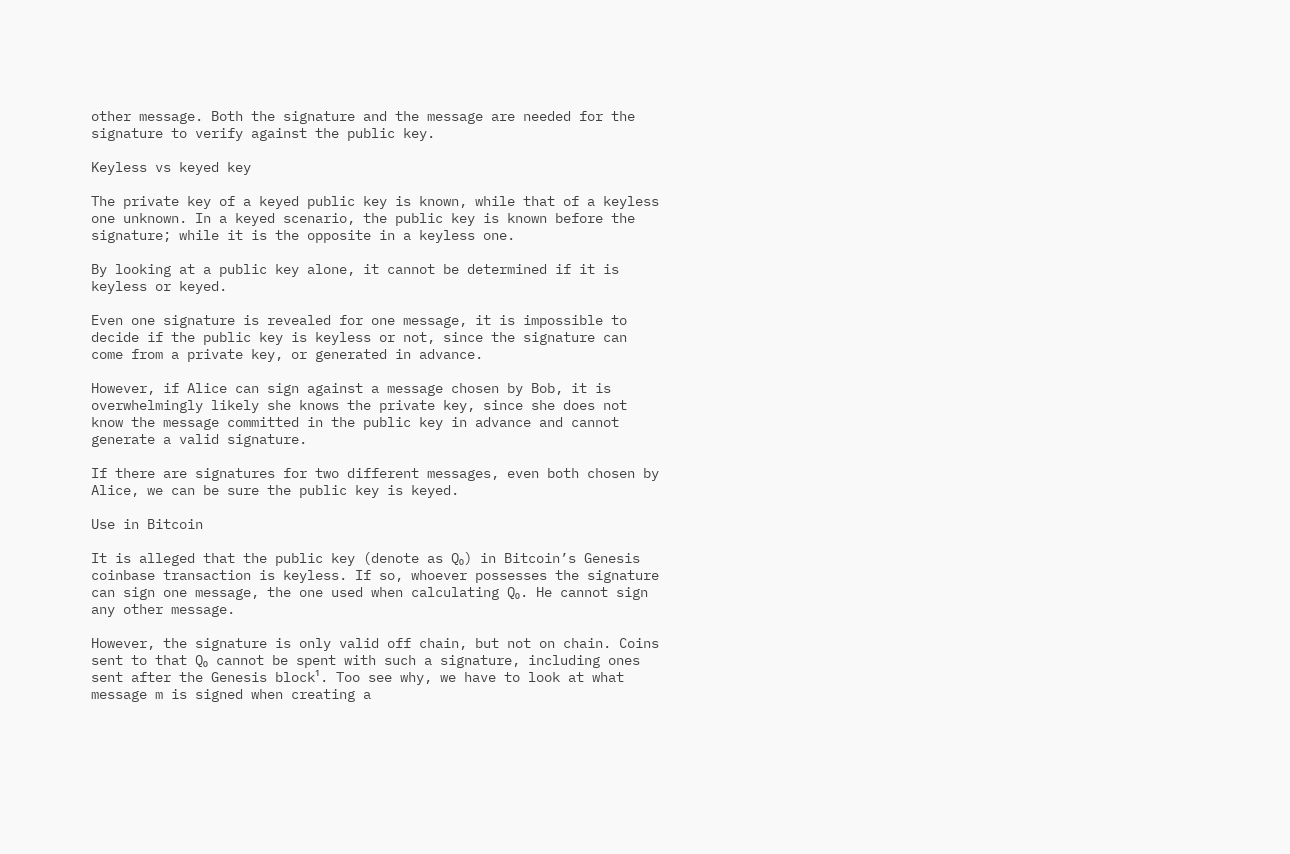other message. Both the signature and the message are needed for the signature to verify against the public key.

Keyless vs keyed key

The private key of a keyed public key is known, while that of a keyless one unknown. In a keyed scenario, the public key is known before the signature; while it is the opposite in a keyless one.

By looking at a public key alone, it cannot be determined if it is keyless or keyed.

Even one signature is revealed for one message, it is impossible to decide if the public key is keyless or not, since the signature can come from a private key, or generated in advance.

However, if Alice can sign against a message chosen by Bob, it is overwhelmingly likely she knows the private key, since she does not know the message committed in the public key in advance and cannot generate a valid signature.

If there are signatures for two different messages, even both chosen by Alice, we can be sure the public key is keyed.

Use in Bitcoin

It is alleged that the public key (denote as Q₀) in Bitcoin’s Genesis coinbase transaction is keyless. If so, whoever possesses the signature can sign one message, the one used when calculating Q₀. He cannot sign any other message.

However, the signature is only valid off chain, but not on chain. Coins sent to that Q₀ cannot be spent with such a signature, including ones sent after the Genesis block¹. Too see why, we have to look at what message m is signed when creating a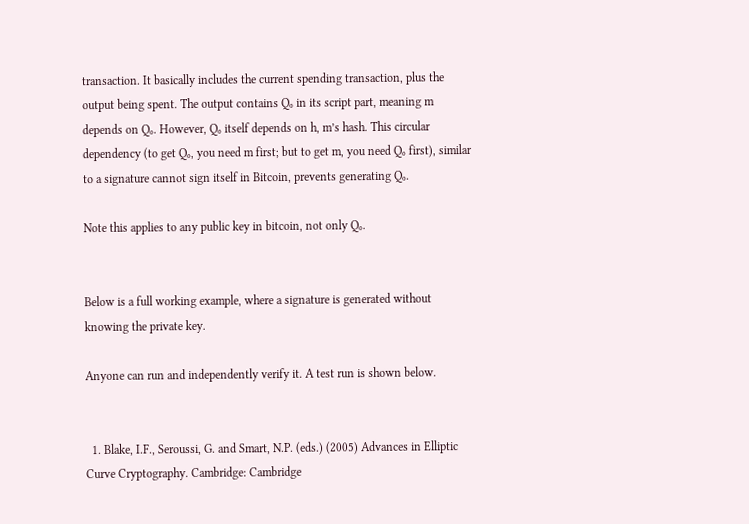transaction. It basically includes the current spending transaction, plus the output being spent. The output contains Q₀ in its script part, meaning m depends on Q₀. However, Q₀ itself depends on h, m’s hash. This circular dependency (to get Q₀, you need m first; but to get m, you need Q₀ first), similar to a signature cannot sign itself in Bitcoin, prevents generating Q₀.

Note this applies to any public key in bitcoin, not only Q₀.


Below is a full working example, where a signature is generated without knowing the private key.

Anyone can run and independently verify it. A test run is shown below.


  1. Blake, I.F., Seroussi, G. and Smart, N.P. (eds.) (2005) Advances in Elliptic Curve Cryptography. Cambridge: Cambridge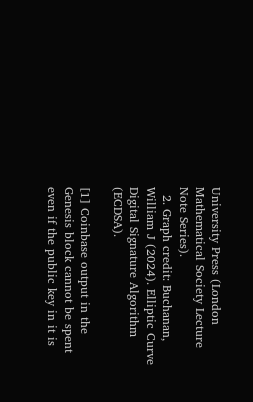University Press (London Mathematical Society Lecture Note Series).
  2. Graph credit: Buchanan, William J (2024). Elliptic Curve Digital Signature Algorithm (ECDSA).

[1] Coinbase output in the Genesis block cannot be spent even if the public key in it is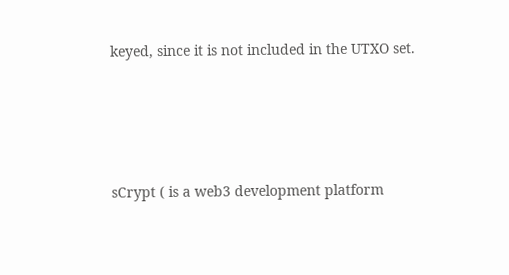keyed, since it is not included in the UTXO set.




sCrypt ( is a web3 development platform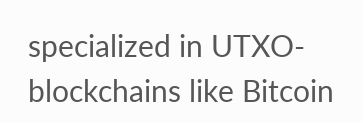specialized in UTXO-blockchains like Bitcoin